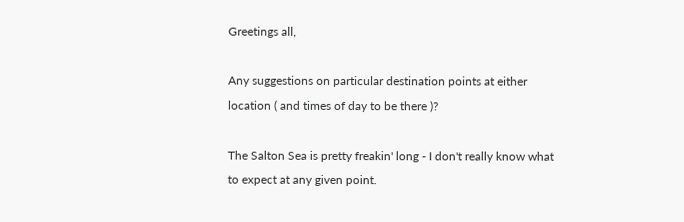Greetings all,

Any suggestions on particular destination points at either
location ( and times of day to be there )?

The Salton Sea is pretty freakin' long - I don't really know what
to expect at any given point.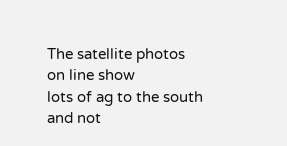The satellite photos on line show
lots of ag to the south and not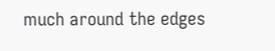much around the edges